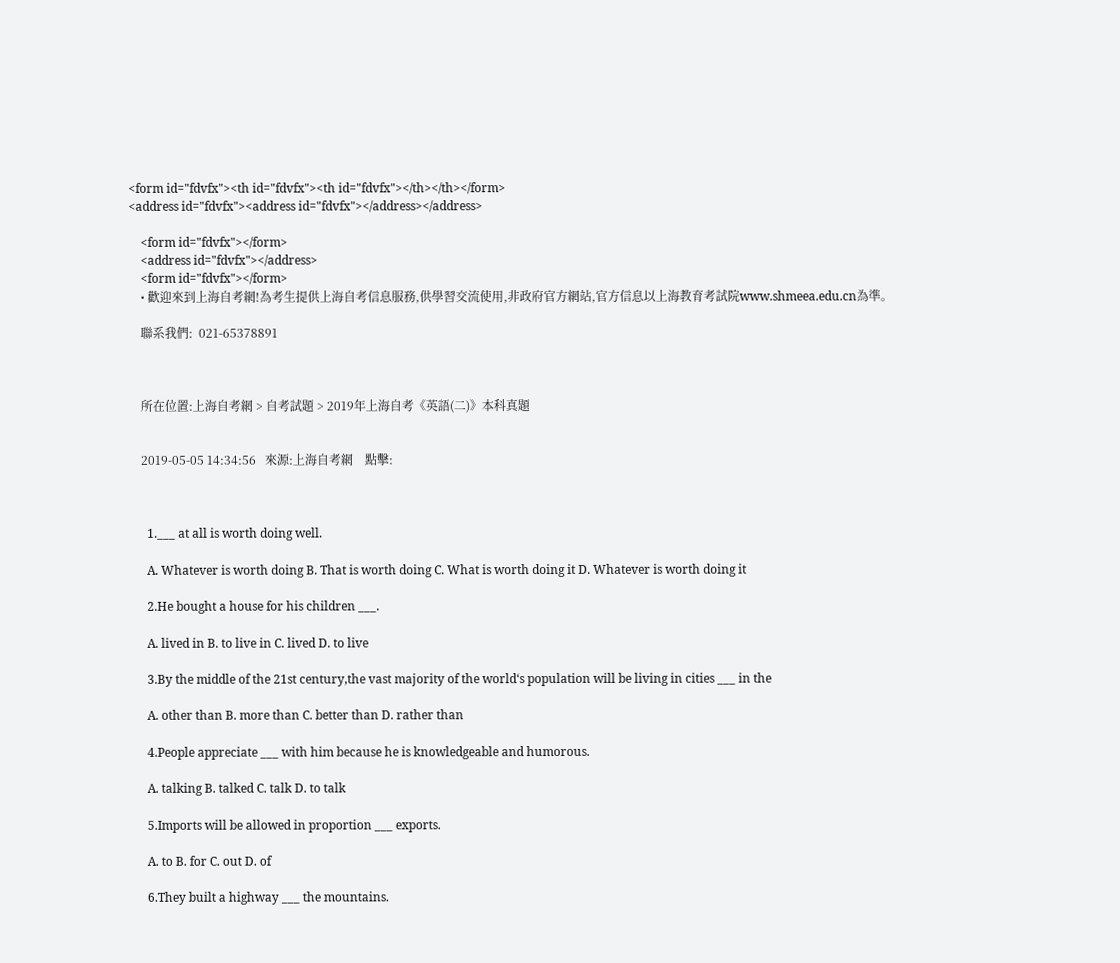<form id="fdvfx"><th id="fdvfx"><th id="fdvfx"></th></th></form>
<address id="fdvfx"><address id="fdvfx"></address></address>

    <form id="fdvfx"></form>
    <address id="fdvfx"></address>
    <form id="fdvfx"></form>
    • 歡迎來到上海自考網!為考生提供上海自考信息服務,供學習交流使用,非政府官方網站,官方信息以上海教育考試院www.shmeea.edu.cn為準。

    聯系我們:  021-65378891



    所在位置:上海自考網 > 自考試題 > 2019年上海自考《英語(二)》本科真題


    2019-05-05 14:34:56   來源:上海自考網    點擊:



      1.___ at all is worth doing well.

      A. Whatever is worth doing B. That is worth doing C. What is worth doing it D. Whatever is worth doing it

      2.He bought a house for his children ___.

      A. lived in B. to live in C. lived D. to live

      3.By the middle of the 21st century,the vast majority of the world‘s population will be living in cities ___ in the

      A. other than B. more than C. better than D. rather than

      4.People appreciate ___ with him because he is knowledgeable and humorous.

      A. talking B. talked C. talk D. to talk

      5.Imports will be allowed in proportion ___ exports.

      A. to B. for C. out D. of

      6.They built a highway ___ the mountains.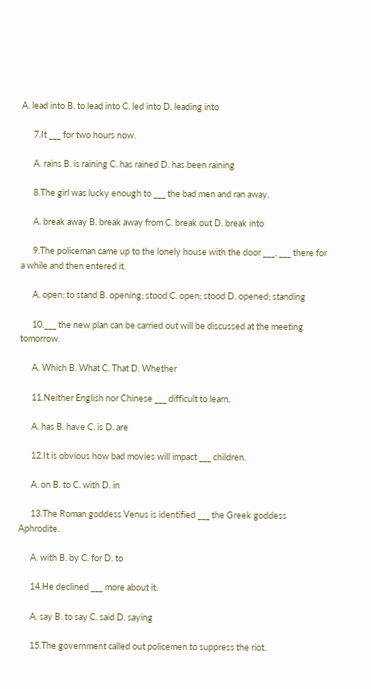A. lead into B. to lead into C. led into D. leading into

      7.It ___ for two hours now.

      A. rains B. is raining C. has rained D. has been raining

      8.The girl was lucky enough to ___ the bad men and ran away.

      A. break away B. break away from C. break out D. break into

      9.The policeman came up to the lonely house with the door ___, ___ there for a while and then entered it.

      A. open; to stand B. opening; stood C. open; stood D. opened; standing

      10.___ the new plan can be carried out will be discussed at the meeting tomorrow.

      A. Which B. What C. That D. Whether

      11.Neither English nor Chinese ___ difficult to learn.

      A. has B. have C. is D. are

      12.It is obvious how bad movies will impact ___ children.

      A. on B. to C. with D. in

      13.The Roman goddess Venus is identified ___ the Greek goddess Aphrodite.

      A. with B. by C. for D. to

      14.He declined ___ more about it.

      A. say B. to say C. said D. saying

      15.The government called out policemen to suppress the riot.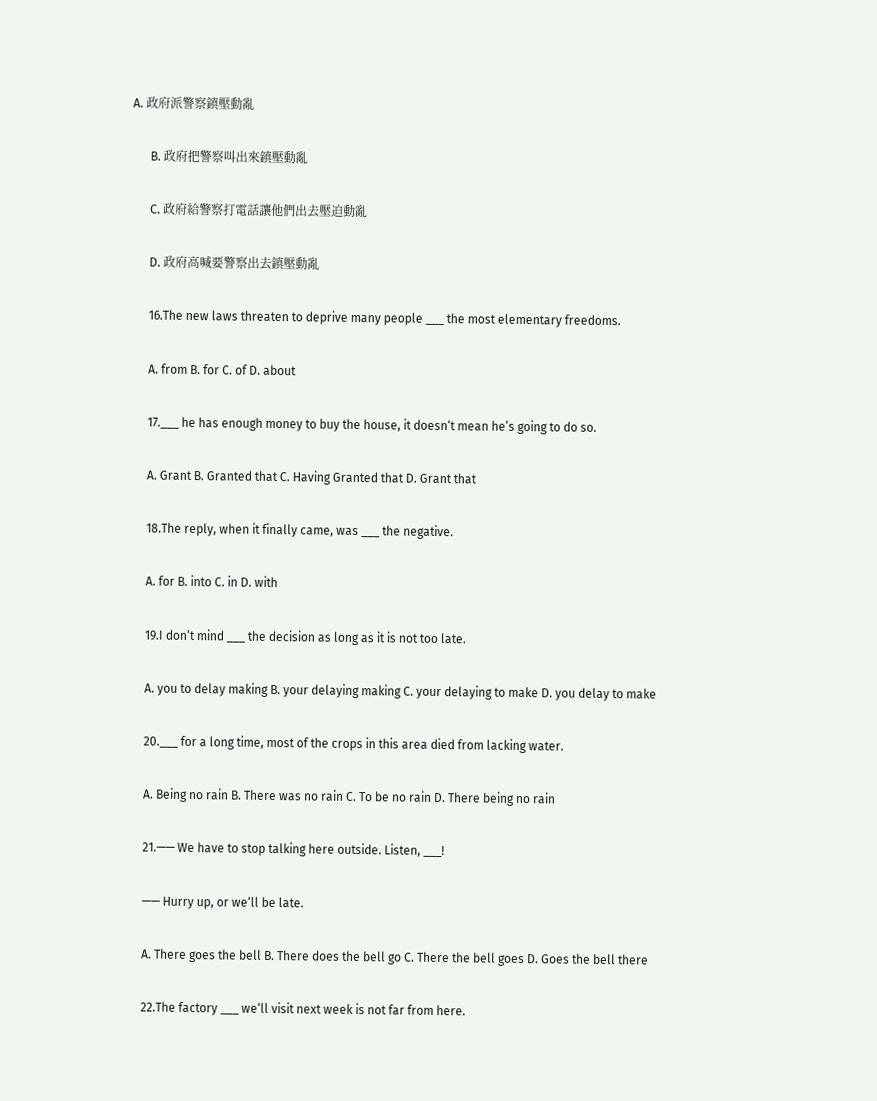A. 政府派警察鎮壓動亂

      B. 政府把警察叫出來鎮壓動亂

      C. 政府給警察打電話讓他們出去壓迫動亂

      D. 政府高喊要警察出去鎮壓動亂

      16.The new laws threaten to deprive many people ___ the most elementary freedoms.

      A. from B. for C. of D. about

      17.___ he has enough money to buy the house, it doesn‘t mean he’s going to do so.

      A. Grant B. Granted that C. Having Granted that D. Grant that

      18.The reply, when it finally came, was ___ the negative.

      A. for B. into C. in D. with

      19.I don‘t mind ___ the decision as long as it is not too late.

      A. you to delay making B. your delaying making C. your delaying to make D. you delay to make

      20.___ for a long time, most of the crops in this area died from lacking water.

      A. Being no rain B. There was no rain C. To be no rain D. There being no rain

      21.—— We have to stop talking here outside. Listen, ___!

      —— Hurry up, or we‘ll be late.

      A. There goes the bell B. There does the bell go C. There the bell goes D. Goes the bell there

      22.The factory ___ we‘ll visit next week is not far from here.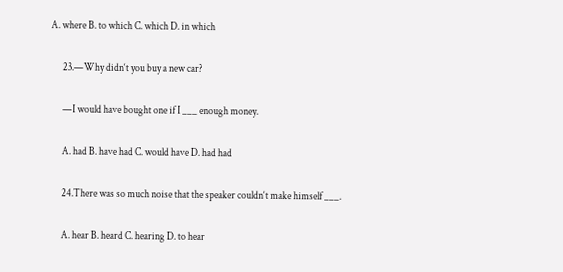A. where B. to which C. which D. in which

      23.—Why didn‘t you buy a new car?

      —I would have bought one if I ___ enough money.

      A. had B. have had C. would have D. had had

      24.There was so much noise that the speaker couldn‘t make himself ___.

      A. hear B. heard C. hearing D. to hear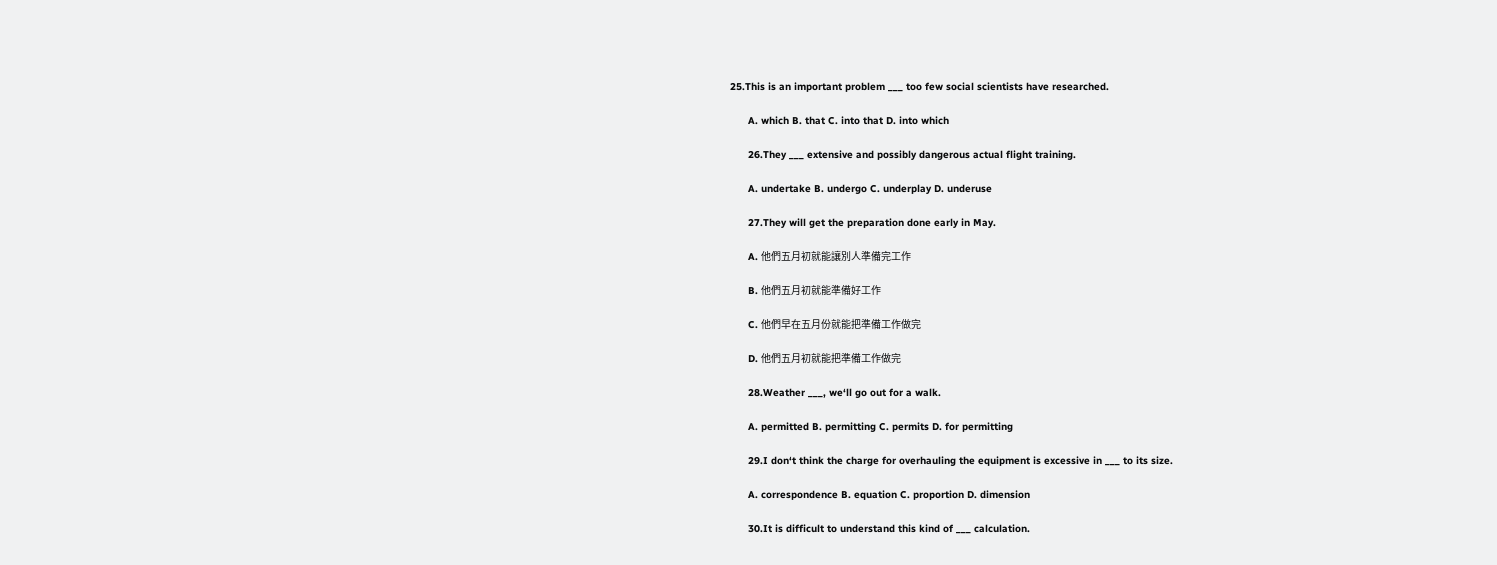25.This is an important problem ___ too few social scientists have researched.

      A. which B. that C. into that D. into which

      26.They ___ extensive and possibly dangerous actual flight training.

      A. undertake B. undergo C. underplay D. underuse

      27.They will get the preparation done early in May.

      A. 他們五月初就能讓別人準備完工作

      B. 他們五月初就能準備好工作

      C. 他們早在五月份就能把準備工作做完

      D. 他們五月初就能把準備工作做完

      28.Weather ___, we‘ll go out for a walk.

      A. permitted B. permitting C. permits D. for permitting

      29.I don‘t think the charge for overhauling the equipment is excessive in ___ to its size.

      A. correspondence B. equation C. proportion D. dimension

      30.It is difficult to understand this kind of ___ calculation.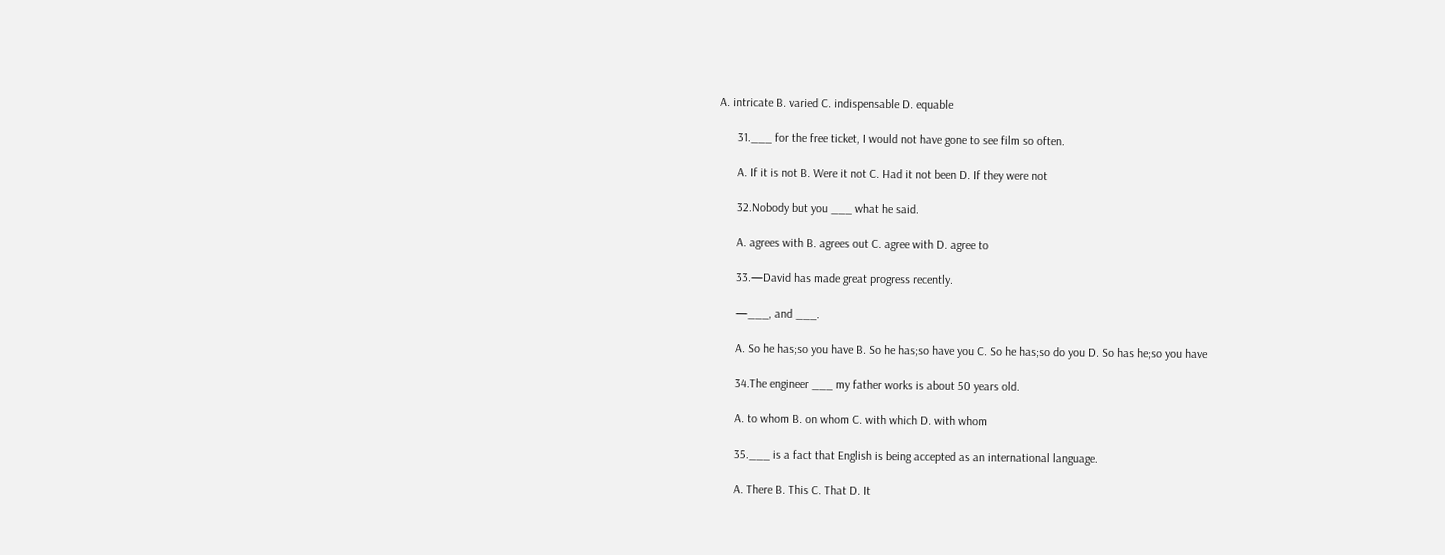A. intricate B. varied C. indispensable D. equable

      31.___ for the free ticket, I would not have gone to see film so often.

      A. If it is not B. Were it not C. Had it not been D. If they were not

      32.Nobody but you ___ what he said.

      A. agrees with B. agrees out C. agree with D. agree to

      33.—David has made great progress recently.

      —___, and ___.

      A. So he has;so you have B. So he has;so have you C. So he has;so do you D. So has he;so you have

      34.The engineer ___ my father works is about 50 years old.

      A. to whom B. on whom C. with which D. with whom

      35.___ is a fact that English is being accepted as an international language.

      A. There B. This C. That D. It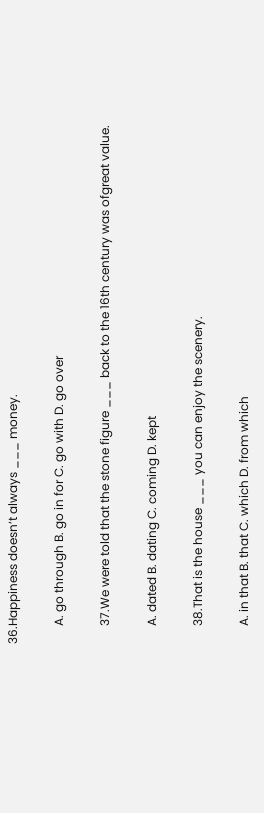36.Happiness doesn‘t always ___ money.

      A. go through B. go in for C. go with D. go over

      37.We were told that the stone figure ___ back to the 16th century was ofgreat value.

      A. dated B. dating C. coming D. kept

      38.That is the house ___ you can enjoy the scenery.

      A. in that B. that C. which D. from which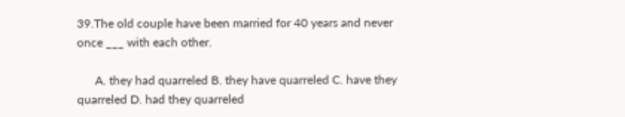39.The old couple have been married for 40 years and never once ___ with each other.

      A. they had quarreled B. they have quarreled C. have they quarreled D. had they quarreled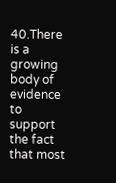40.There is a growing body of evidence to support the fact that most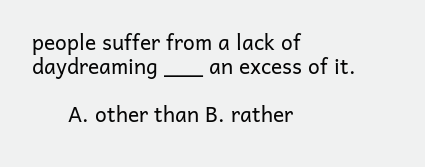people suffer from a lack of daydreaming ___ an excess of it.

      A. other than B. rather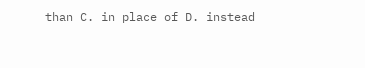than C. in place of D. instead